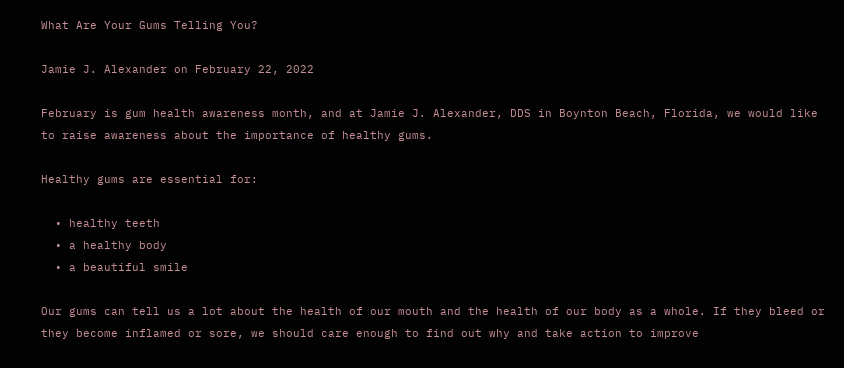What Are Your Gums Telling You?

Jamie J. Alexander on February 22, 2022

February is gum health awareness month, and at Jamie J. Alexander, DDS in Boynton Beach, Florida, we would like to raise awareness about the importance of healthy gums.

Healthy gums are essential for:

  • healthy teeth
  • a healthy body
  • a beautiful smile

Our gums can tell us a lot about the health of our mouth and the health of our body as a whole. If they bleed or they become inflamed or sore, we should care enough to find out why and take action to improve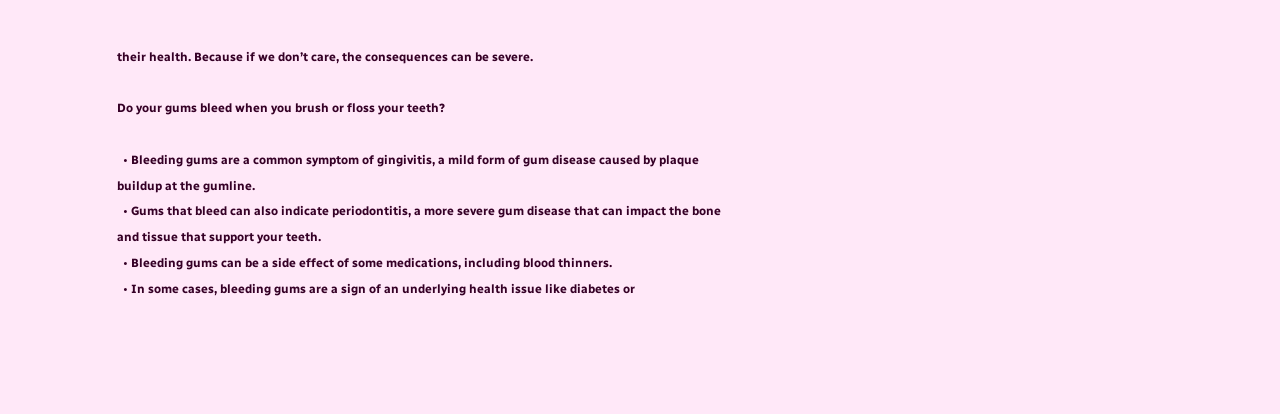their health. Because if we don’t care, the consequences can be severe.

Do your gums bleed when you brush or floss your teeth?

  • Bleeding gums are a common symptom of gingivitis, a mild form of gum disease caused by plaque buildup at the gumline.
  • Gums that bleed can also indicate periodontitis, a more severe gum disease that can impact the bone and tissue that support your teeth.
  • Bleeding gums can be a side effect of some medications, including blood thinners.
  • In some cases, bleeding gums are a sign of an underlying health issue like diabetes or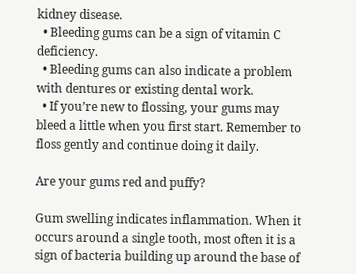kidney disease.
  • Bleeding gums can be a sign of vitamin C deficiency.
  • Bleeding gums can also indicate a problem with dentures or existing dental work.
  • If you’re new to flossing, your gums may bleed a little when you first start. Remember to floss gently and continue doing it daily.

Are your gums red and puffy?

Gum swelling indicates inflammation. When it occurs around a single tooth, most often it is a sign of bacteria building up around the base of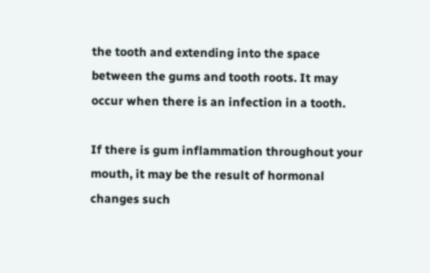the tooth and extending into the space between the gums and tooth roots. It may occur when there is an infection in a tooth.

If there is gum inflammation throughout your mouth, it may be the result of hormonal changes such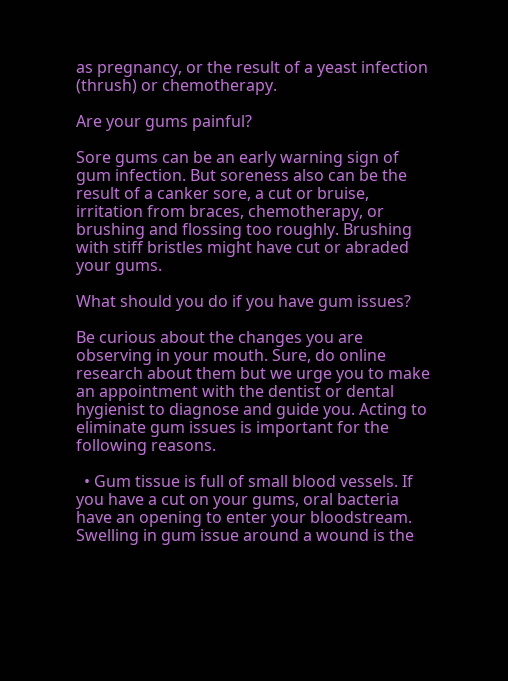as pregnancy, or the result of a yeast infection (thrush) or chemotherapy.

Are your gums painful?

Sore gums can be an early warning sign of gum infection. But soreness also can be the result of a canker sore, a cut or bruise, irritation from braces, chemotherapy, or brushing and flossing too roughly. Brushing with stiff bristles might have cut or abraded your gums.

What should you do if you have gum issues?

Be curious about the changes you are observing in your mouth. Sure, do online research about them but we urge you to make an appointment with the dentist or dental hygienist to diagnose and guide you. Acting to eliminate gum issues is important for the following reasons.

  • Gum tissue is full of small blood vessels. If you have a cut on your gums, oral bacteria have an opening to enter your bloodstream. Swelling in gum issue around a wound is the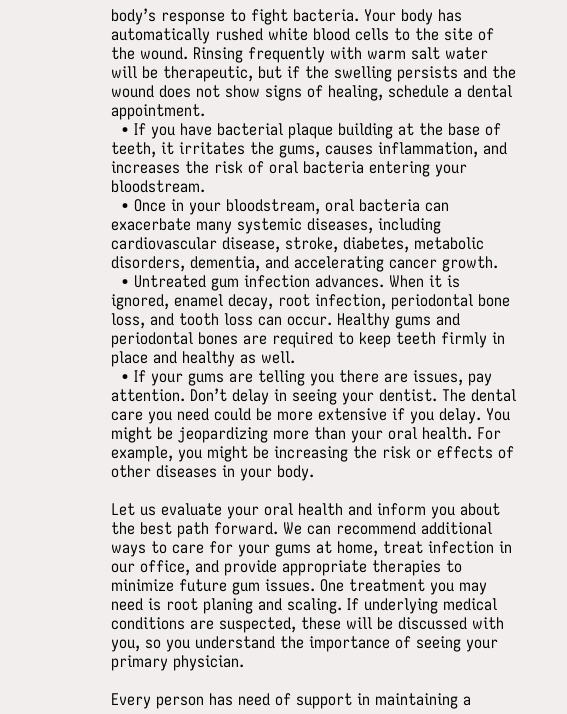body’s response to fight bacteria. Your body has automatically rushed white blood cells to the site of the wound. Rinsing frequently with warm salt water will be therapeutic, but if the swelling persists and the wound does not show signs of healing, schedule a dental appointment.
  • If you have bacterial plaque building at the base of teeth, it irritates the gums, causes inflammation, and increases the risk of oral bacteria entering your bloodstream.
  • Once in your bloodstream, oral bacteria can exacerbate many systemic diseases, including cardiovascular disease, stroke, diabetes, metabolic disorders, dementia, and accelerating cancer growth.
  • Untreated gum infection advances. When it is ignored, enamel decay, root infection, periodontal bone loss, and tooth loss can occur. Healthy gums and periodontal bones are required to keep teeth firmly in place and healthy as well.
  • If your gums are telling you there are issues, pay attention. Don’t delay in seeing your dentist. The dental care you need could be more extensive if you delay. You might be jeopardizing more than your oral health. For example, you might be increasing the risk or effects of other diseases in your body.

Let us evaluate your oral health and inform you about the best path forward. We can recommend additional ways to care for your gums at home, treat infection in our office, and provide appropriate therapies to minimize future gum issues. One treatment you may need is root planing and scaling. If underlying medical conditions are suspected, these will be discussed with you, so you understand the importance of seeing your primary physician.

Every person has need of support in maintaining a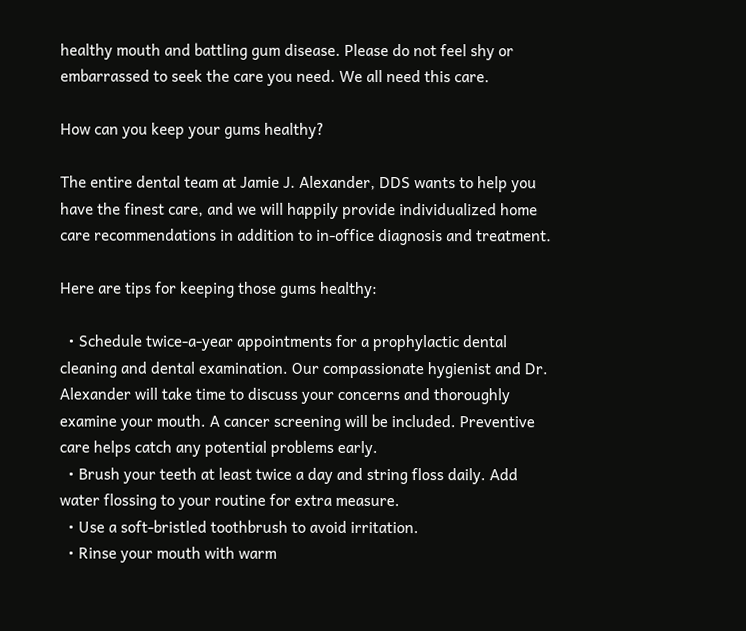healthy mouth and battling gum disease. Please do not feel shy or embarrassed to seek the care you need. We all need this care.

How can you keep your gums healthy?

The entire dental team at Jamie J. Alexander, DDS wants to help you have the finest care, and we will happily provide individualized home care recommendations in addition to in-office diagnosis and treatment.

Here are tips for keeping those gums healthy:

  • Schedule twice-a-year appointments for a prophylactic dental cleaning and dental examination. Our compassionate hygienist and Dr. Alexander will take time to discuss your concerns and thoroughly examine your mouth. A cancer screening will be included. Preventive care helps catch any potential problems early.
  • Brush your teeth at least twice a day and string floss daily. Add water flossing to your routine for extra measure.
  • Use a soft-bristled toothbrush to avoid irritation.
  • Rinse your mouth with warm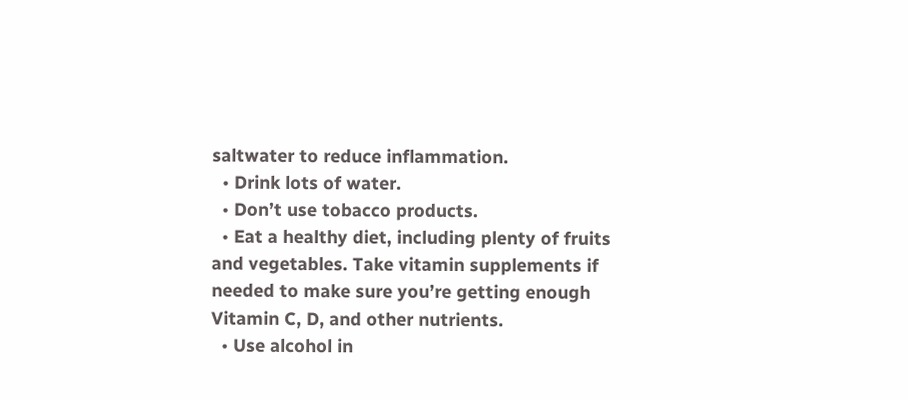saltwater to reduce inflammation.
  • Drink lots of water.
  • Don’t use tobacco products.
  • Eat a healthy diet, including plenty of fruits and vegetables. Take vitamin supplements if needed to make sure you’re getting enough Vitamin C, D, and other nutrients.
  • Use alcohol in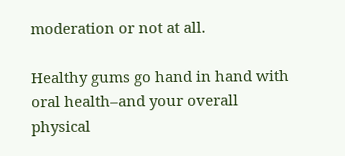moderation or not at all.

Healthy gums go hand in hand with oral health–and your overall physical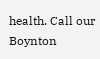health. Call our Boynton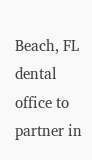Beach, FL dental office to partner in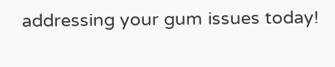addressing your gum issues today!